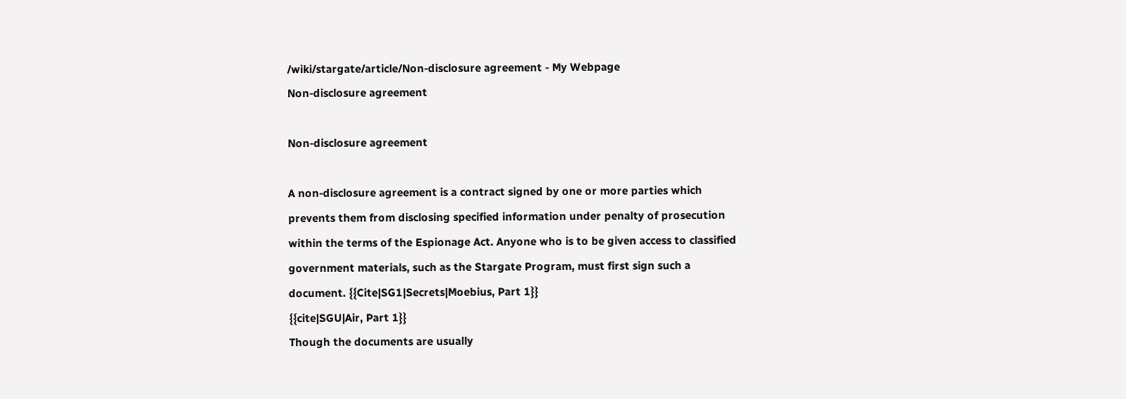/wiki/stargate/article/Non-disclosure agreement - My Webpage
Non-disclosure agreement

Non-disclosure agreement

A non-disclosure agreement is a contract signed by one or more parties which prevents them from disclosing specified information under penalty of prosecution within the terms of the Espionage Act. Anyone who is to be given access to classified government materials, such as the Stargate Program, must first sign such a document. {{Cite|SG1|Secrets|Moebius, Part 1}}
{{cite|SGU|Air, Part 1}}
Though the documents are usually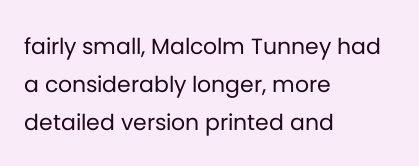fairly small, Malcolm Tunney had a considerably longer, more detailed version printed and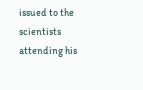issued to the scientists attending his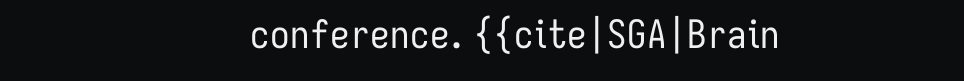conference. {{cite|SGA|Brain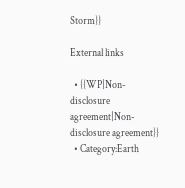Storm}}

External links

  • {{WP|Non-disclosure agreement|Non-disclosure agreement}}
  • Category:Earth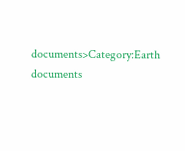documents>Category:Earth documents